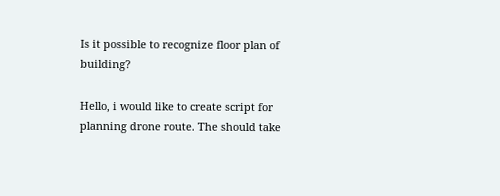Is it possible to recognize floor plan of building?

Hello, i would like to create script for planning drone route. The should take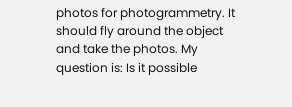photos for photogrammetry. It should fly around the object and take the photos. My question is: Is it possible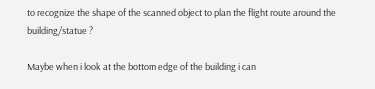to recognize the shape of the scanned object to plan the flight route around the building/statue ?

Maybe when i look at the bottom edge of the building i can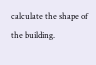calculate the shape of the building.